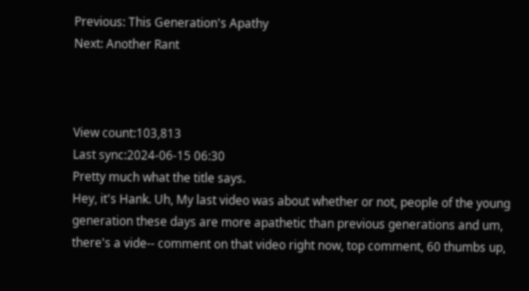Previous: This Generation's Apathy
Next: Another Rant



View count:103,813
Last sync:2024-06-15 06:30
Pretty much what the title says.
Hey, it's Hank. Uh, My last video was about whether or not, people of the young generation these days are more apathetic than previous generations and um, there's a vide-- comment on that video right now, top comment, 60 thumbs up,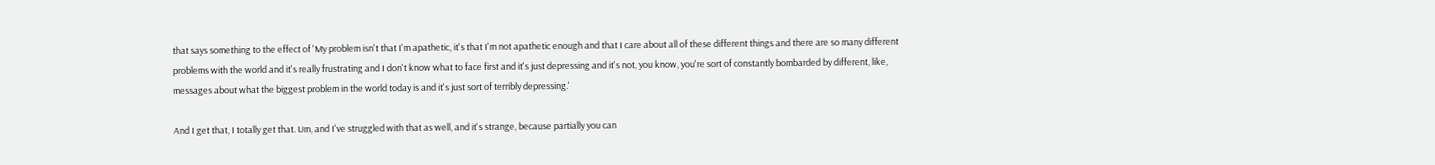that says something to the effect of 'My problem isn't that I'm apathetic, it's that I'm not apathetic enough and that I care about all of these different things and there are so many different problems with the world and it's really frustrating and I don't know what to face first and it's just depressing and it's not, you know, you're sort of constantly bombarded by different, like, messages about what the biggest problem in the world today is and it's just sort of terribly depressing.'

And I get that, I totally get that. Um, and I've struggled with that as well, and it's strange, because partially you can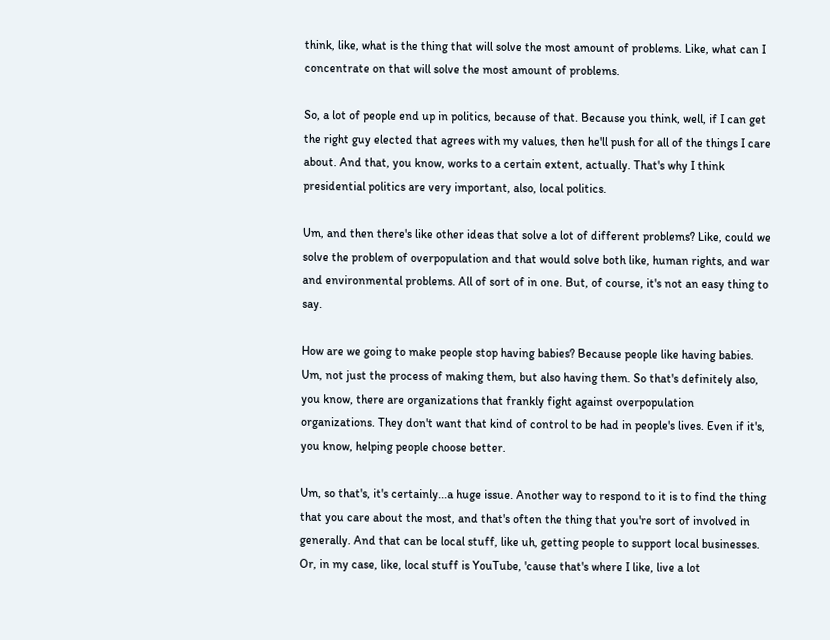think, like, what is the thing that will solve the most amount of problems. Like, what can I concentrate on that will solve the most amount of problems.

So, a lot of people end up in politics, because of that. Because you think, well, if I can get the right guy elected that agrees with my values, then he'll push for all of the things I care about. And that, you know, works to a certain extent, actually. That's why I think presidential politics are very important, also, local politics.

Um, and then there's like other ideas that solve a lot of different problems? Like, could we solve the problem of overpopulation and that would solve both like, human rights, and war and environmental problems. All of sort of in one. But, of course, it's not an easy thing to say.

How are we going to make people stop having babies? Because people like having babies. Um, not just the process of making them, but also having them. So that's definitely also, you know, there are organizations that frankly fight against overpopulation organizations. They don't want that kind of control to be had in people's lives. Even if it's, you know, helping people choose better.

Um, so that's, it's certainly...a huge issue. Another way to respond to it is to find the thing that you care about the most, and that's often the thing that you're sort of involved in generally. And that can be local stuff, like uh, getting people to support local businesses. Or, in my case, like, local stuff is YouTube, 'cause that's where I like, live a lot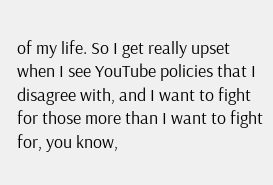of my life. So I get really upset when I see YouTube policies that I disagree with, and I want to fight for those more than I want to fight for, you know,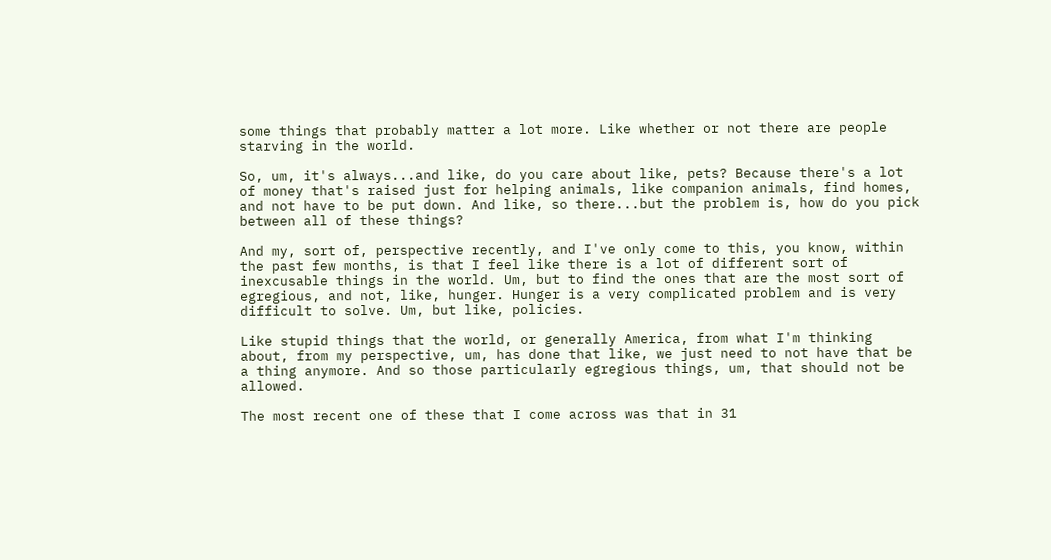some things that probably matter a lot more. Like whether or not there are people starving in the world.

So, um, it's always...and like, do you care about like, pets? Because there's a lot of money that's raised just for helping animals, like companion animals, find homes, and not have to be put down. And like, so there...but the problem is, how do you pick between all of these things?

And my, sort of, perspective recently, and I've only come to this, you know, within the past few months, is that I feel like there is a lot of different sort of inexcusable things in the world. Um, but to find the ones that are the most sort of egregious, and not, like, hunger. Hunger is a very complicated problem and is very difficult to solve. Um, but like, policies.

Like stupid things that the world, or generally America, from what I'm thinking about, from my perspective, um, has done that like, we just need to not have that be a thing anymore. And so those particularly egregious things, um, that should not be allowed.

The most recent one of these that I come across was that in 31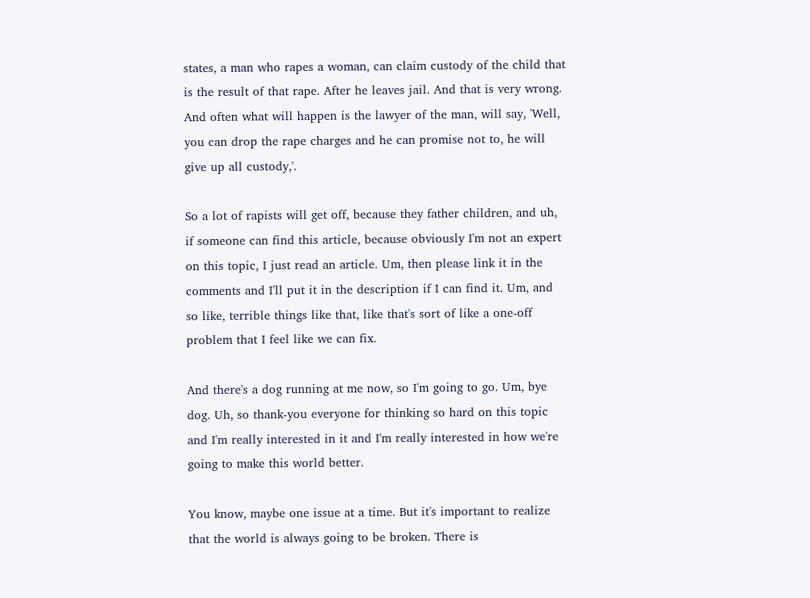states, a man who rapes a woman, can claim custody of the child that is the result of that rape. After he leaves jail. And that is very wrong. And often what will happen is the lawyer of the man, will say, 'Well, you can drop the rape charges and he can promise not to, he will give up all custody,'.

So a lot of rapists will get off, because they father children, and uh, if someone can find this article, because obviously I'm not an expert on this topic, I just read an article. Um, then please link it in the comments and I'll put it in the description if I can find it. Um, and so like, terrible things like that, like that's sort of like a one-off problem that I feel like we can fix.

And there's a dog running at me now, so I'm going to go. Um, bye dog. Uh, so thank-you everyone for thinking so hard on this topic and I'm really interested in it and I'm really interested in how we're going to make this world better.

You know, maybe one issue at a time. But it's important to realize that the world is always going to be broken. There is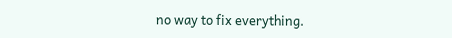no way to fix everything.